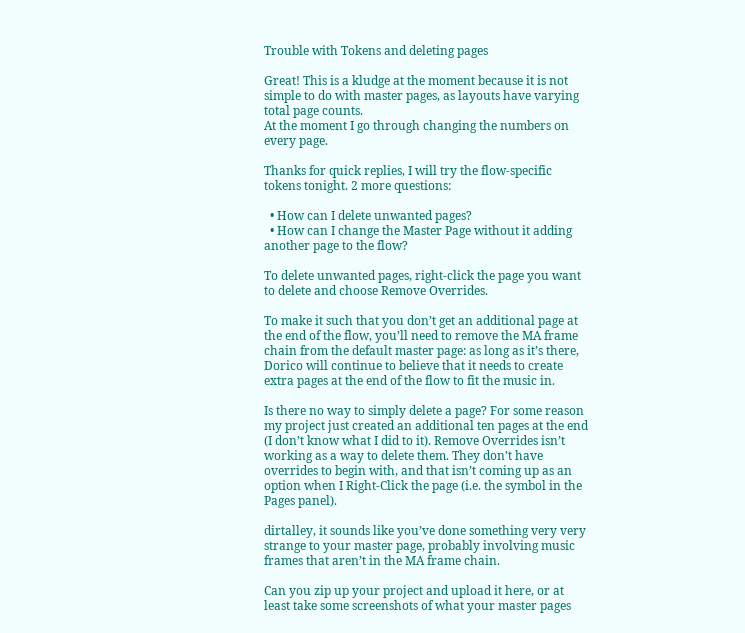Trouble with Tokens and deleting pages

Great! This is a kludge at the moment because it is not simple to do with master pages, as layouts have varying total page counts.
At the moment I go through changing the numbers on every page.

Thanks for quick replies, I will try the flow-specific tokens tonight. 2 more questions:

  • How can I delete unwanted pages?
  • How can I change the Master Page without it adding another page to the flow?

To delete unwanted pages, right-click the page you want to delete and choose Remove Overrides.

To make it such that you don’t get an additional page at the end of the flow, you’ll need to remove the MA frame chain from the default master page: as long as it’s there, Dorico will continue to believe that it needs to create extra pages at the end of the flow to fit the music in.

Is there no way to simply delete a page? For some reason my project just created an additional ten pages at the end (I don’t know what I did to it). Remove Overrides isn’t working as a way to delete them. They don’t have overrides to begin with, and that isn’t coming up as an option when I Right-Click the page (i.e. the symbol in the Pages panel).

dirtalley, it sounds like you’ve done something very very strange to your master page, probably involving music frames that aren’t in the MA frame chain.

Can you zip up your project and upload it here, or at least take some screenshots of what your master pages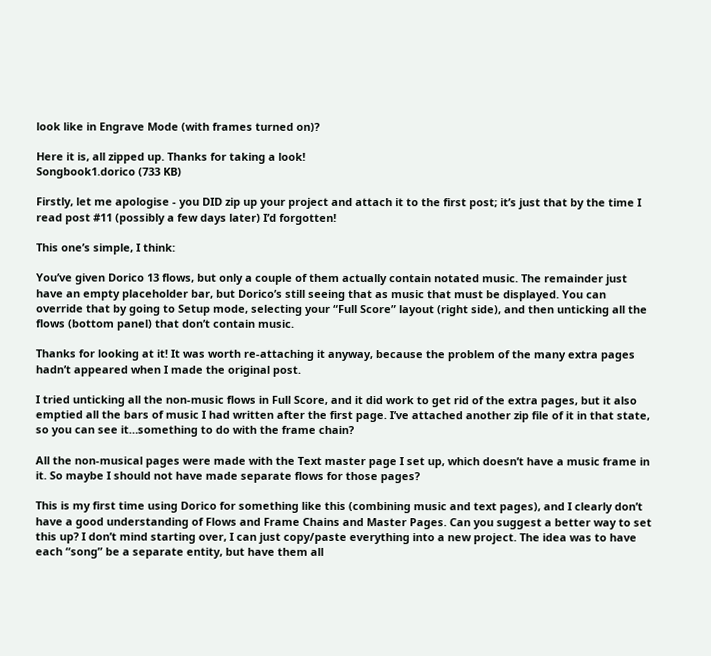look like in Engrave Mode (with frames turned on)?

Here it is, all zipped up. Thanks for taking a look!
Songbook1.dorico (733 KB)

Firstly, let me apologise - you DID zip up your project and attach it to the first post; it’s just that by the time I read post #11 (possibly a few days later) I’d forgotten!

This one’s simple, I think:

You’ve given Dorico 13 flows, but only a couple of them actually contain notated music. The remainder just have an empty placeholder bar, but Dorico’s still seeing that as music that must be displayed. You can override that by going to Setup mode, selecting your “Full Score” layout (right side), and then unticking all the flows (bottom panel) that don’t contain music.

Thanks for looking at it! It was worth re-attaching it anyway, because the problem of the many extra pages hadn’t appeared when I made the original post.

I tried unticking all the non-music flows in Full Score, and it did work to get rid of the extra pages, but it also emptied all the bars of music I had written after the first page. I’ve attached another zip file of it in that state, so you can see it…something to do with the frame chain?

All the non-musical pages were made with the Text master page I set up, which doesn’t have a music frame in it. So maybe I should not have made separate flows for those pages?

This is my first time using Dorico for something like this (combining music and text pages), and I clearly don’t have a good understanding of Flows and Frame Chains and Master Pages. Can you suggest a better way to set this up? I don’t mind starting over, I can just copy/paste everything into a new project. The idea was to have each “song” be a separate entity, but have them all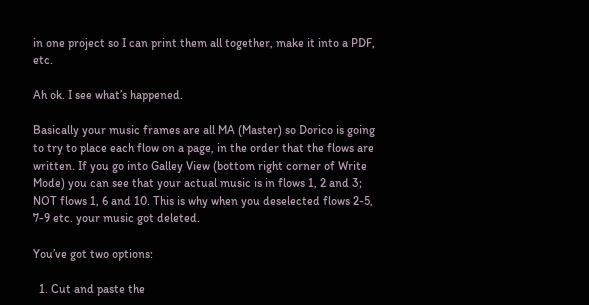in one project so I can print them all together, make it into a PDF, etc.

Ah ok. I see what’s happened.

Basically your music frames are all MA (Master) so Dorico is going to try to place each flow on a page, in the order that the flows are written. If you go into Galley View (bottom right corner of Write Mode) you can see that your actual music is in flows 1, 2 and 3; NOT flows 1, 6 and 10. This is why when you deselected flows 2-5, 7-9 etc. your music got deleted.

You’ve got two options:

  1. Cut and paste the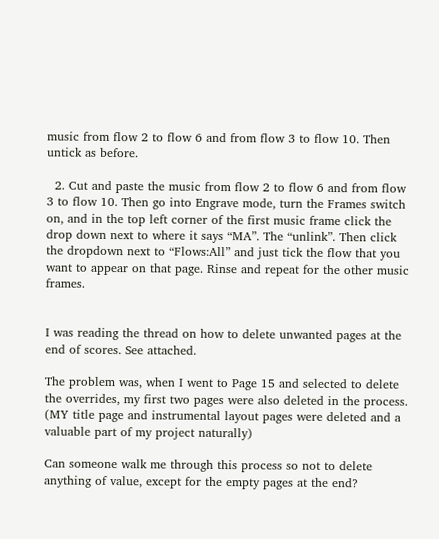music from flow 2 to flow 6 and from flow 3 to flow 10. Then untick as before.

  2. Cut and paste the music from flow 2 to flow 6 and from flow 3 to flow 10. Then go into Engrave mode, turn the Frames switch on, and in the top left corner of the first music frame click the drop down next to where it says “MA”. The “unlink”. Then click the dropdown next to “Flows:All” and just tick the flow that you want to appear on that page. Rinse and repeat for the other music frames.


I was reading the thread on how to delete unwanted pages at the end of scores. See attached.

The problem was, when I went to Page 15 and selected to delete the overrides, my first two pages were also deleted in the process. (MY title page and instrumental layout pages were deleted and a valuable part of my project naturally)

Can someone walk me through this process so not to delete anything of value, except for the empty pages at the end?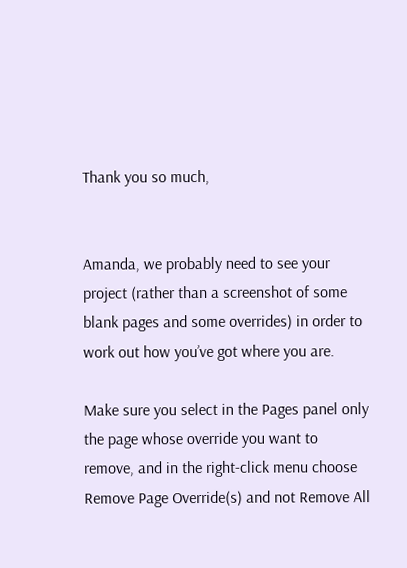Thank you so much,


Amanda, we probably need to see your project (rather than a screenshot of some blank pages and some overrides) in order to work out how you’ve got where you are.

Make sure you select in the Pages panel only the page whose override you want to remove, and in the right-click menu choose Remove Page Override(s) and not Remove All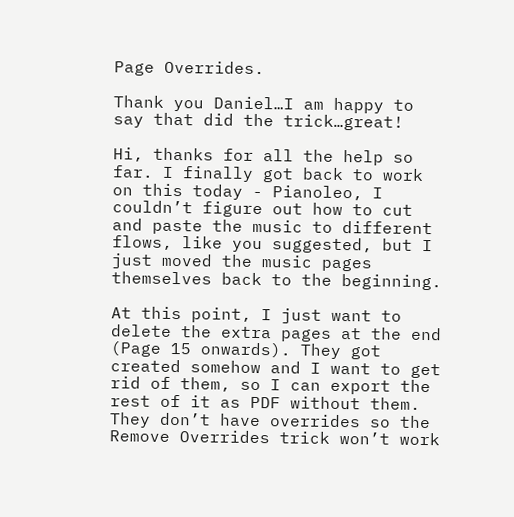Page Overrides.

Thank you Daniel…I am happy to say that did the trick…great!

Hi, thanks for all the help so far. I finally got back to work on this today - Pianoleo, I couldn’t figure out how to cut and paste the music to different flows, like you suggested, but I just moved the music pages themselves back to the beginning.

At this point, I just want to delete the extra pages at the end (Page 15 onwards). They got created somehow and I want to get rid of them, so I can export the rest of it as PDF without them. They don’t have overrides so the Remove Overrides trick won’t work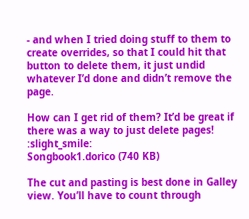- and when I tried doing stuff to them to create overrides, so that I could hit that button to delete them, it just undid whatever I’d done and didn’t remove the page.

How can I get rid of them? It’d be great if there was a way to just delete pages! :slight_smile:
Songbook1.dorico (740 KB)

The cut and pasting is best done in Galley view. You’ll have to count through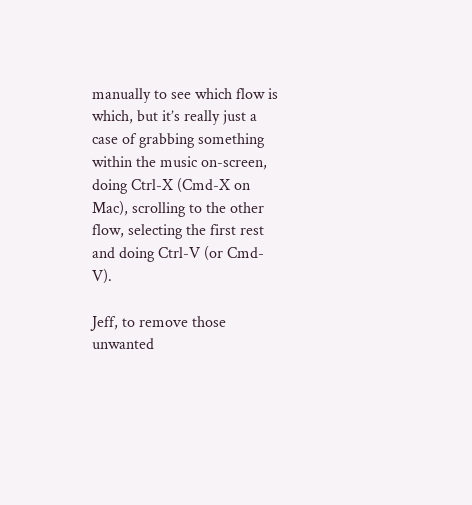manually to see which flow is which, but it’s really just a case of grabbing something within the music on-screen, doing Ctrl-X (Cmd-X on Mac), scrolling to the other flow, selecting the first rest and doing Ctrl-V (or Cmd-V).

Jeff, to remove those unwanted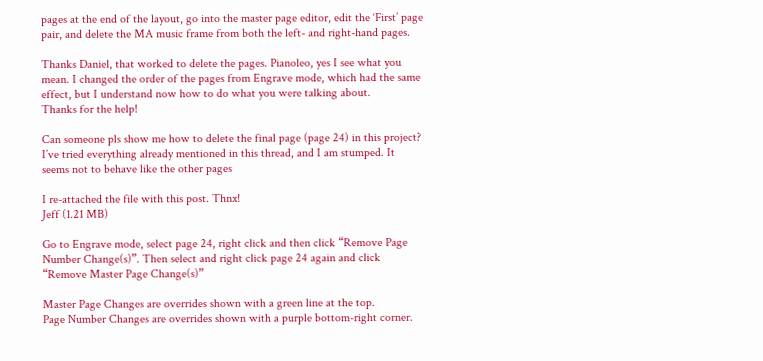pages at the end of the layout, go into the master page editor, edit the ‘First’ page pair, and delete the MA music frame from both the left- and right-hand pages.

Thanks Daniel, that worked to delete the pages. Pianoleo, yes I see what you mean. I changed the order of the pages from Engrave mode, which had the same effect, but I understand now how to do what you were talking about.
Thanks for the help!

Can someone pls show me how to delete the final page (page 24) in this project? I’ve tried everything already mentioned in this thread, and I am stumped. It seems not to behave like the other pages

I re-attached the file with this post. Thnx!
Jeff (1.21 MB)

Go to Engrave mode, select page 24, right click and then click “Remove Page Number Change(s)”. Then select and right click page 24 again and click “Remove Master Page Change(s)”

Master Page Changes are overrides shown with a green line at the top.
Page Number Changes are overrides shown with a purple bottom-right corner.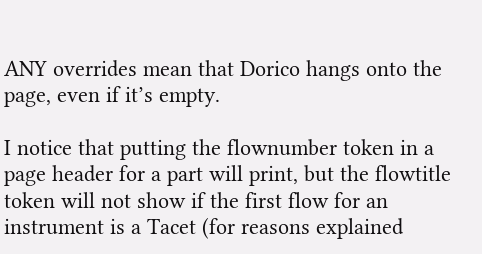ANY overrides mean that Dorico hangs onto the page, even if it’s empty.

I notice that putting the flownumber token in a page header for a part will print, but the flowtitle token will not show if the first flow for an instrument is a Tacet (for reasons explained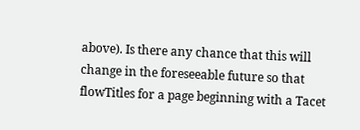above). Is there any chance that this will change in the foreseeable future so that flowTitles for a page beginning with a Tacet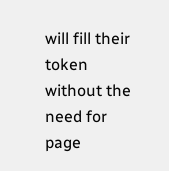will fill their token without the need for page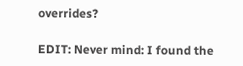overrides?

EDIT: Never mind: I found the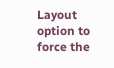Layout option to force the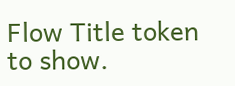Flow Title token to show.